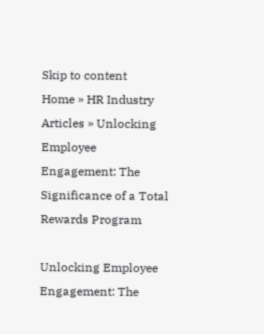Skip to content
Home » HR Industry Articles » Unlocking Employee Engagement: The Significance of a Total Rewards Program

Unlocking Employee Engagement: The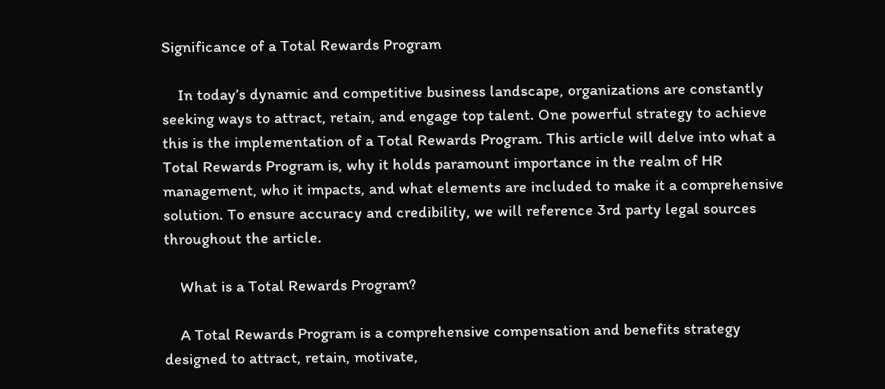Significance of a Total Rewards Program

    In today’s dynamic and competitive business landscape, organizations are constantly seeking ways to attract, retain, and engage top talent. One powerful strategy to achieve this is the implementation of a Total Rewards Program. This article will delve into what a Total Rewards Program is, why it holds paramount importance in the realm of HR management, who it impacts, and what elements are included to make it a comprehensive solution. To ensure accuracy and credibility, we will reference 3rd party legal sources throughout the article.

    What is a Total Rewards Program?

    A Total Rewards Program is a comprehensive compensation and benefits strategy designed to attract, retain, motivate,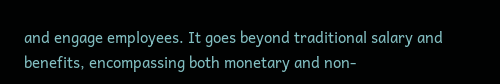and engage employees. It goes beyond traditional salary and benefits, encompassing both monetary and non-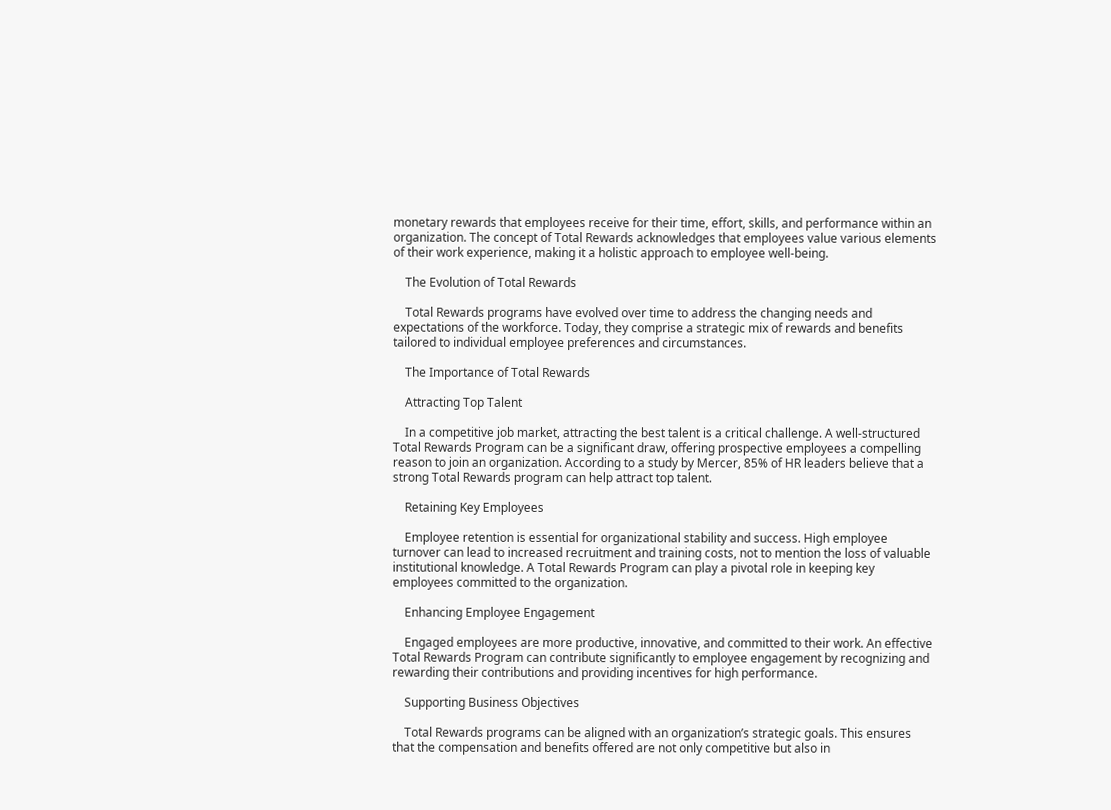monetary rewards that employees receive for their time, effort, skills, and performance within an organization. The concept of Total Rewards acknowledges that employees value various elements of their work experience, making it a holistic approach to employee well-being.

    The Evolution of Total Rewards

    Total Rewards programs have evolved over time to address the changing needs and expectations of the workforce. Today, they comprise a strategic mix of rewards and benefits tailored to individual employee preferences and circumstances.

    The Importance of Total Rewards

    Attracting Top Talent

    In a competitive job market, attracting the best talent is a critical challenge. A well-structured Total Rewards Program can be a significant draw, offering prospective employees a compelling reason to join an organization. According to a study by Mercer, 85% of HR leaders believe that a strong Total Rewards program can help attract top talent.

    Retaining Key Employees

    Employee retention is essential for organizational stability and success. High employee turnover can lead to increased recruitment and training costs, not to mention the loss of valuable institutional knowledge. A Total Rewards Program can play a pivotal role in keeping key employees committed to the organization.

    Enhancing Employee Engagement

    Engaged employees are more productive, innovative, and committed to their work. An effective Total Rewards Program can contribute significantly to employee engagement by recognizing and rewarding their contributions and providing incentives for high performance.

    Supporting Business Objectives

    Total Rewards programs can be aligned with an organization’s strategic goals. This ensures that the compensation and benefits offered are not only competitive but also in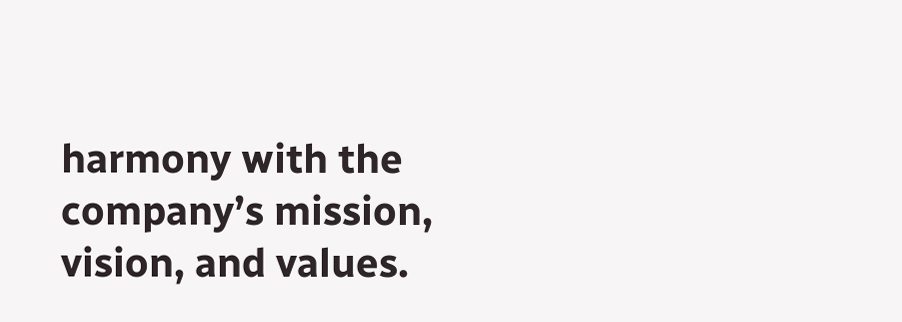harmony with the company’s mission, vision, and values.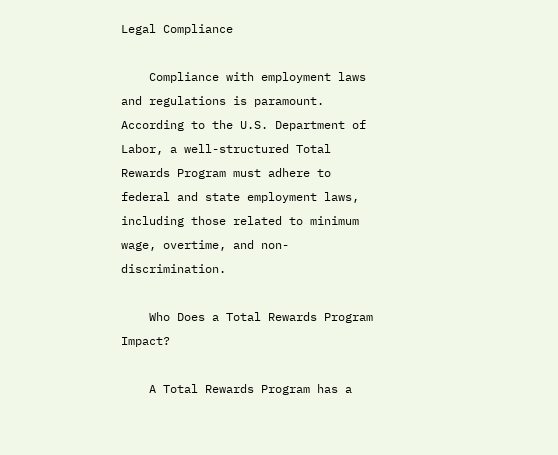Legal Compliance

    Compliance with employment laws and regulations is paramount. According to the U.S. Department of Labor, a well-structured Total Rewards Program must adhere to federal and state employment laws, including those related to minimum wage, overtime, and non-discrimination.

    Who Does a Total Rewards Program Impact?

    A Total Rewards Program has a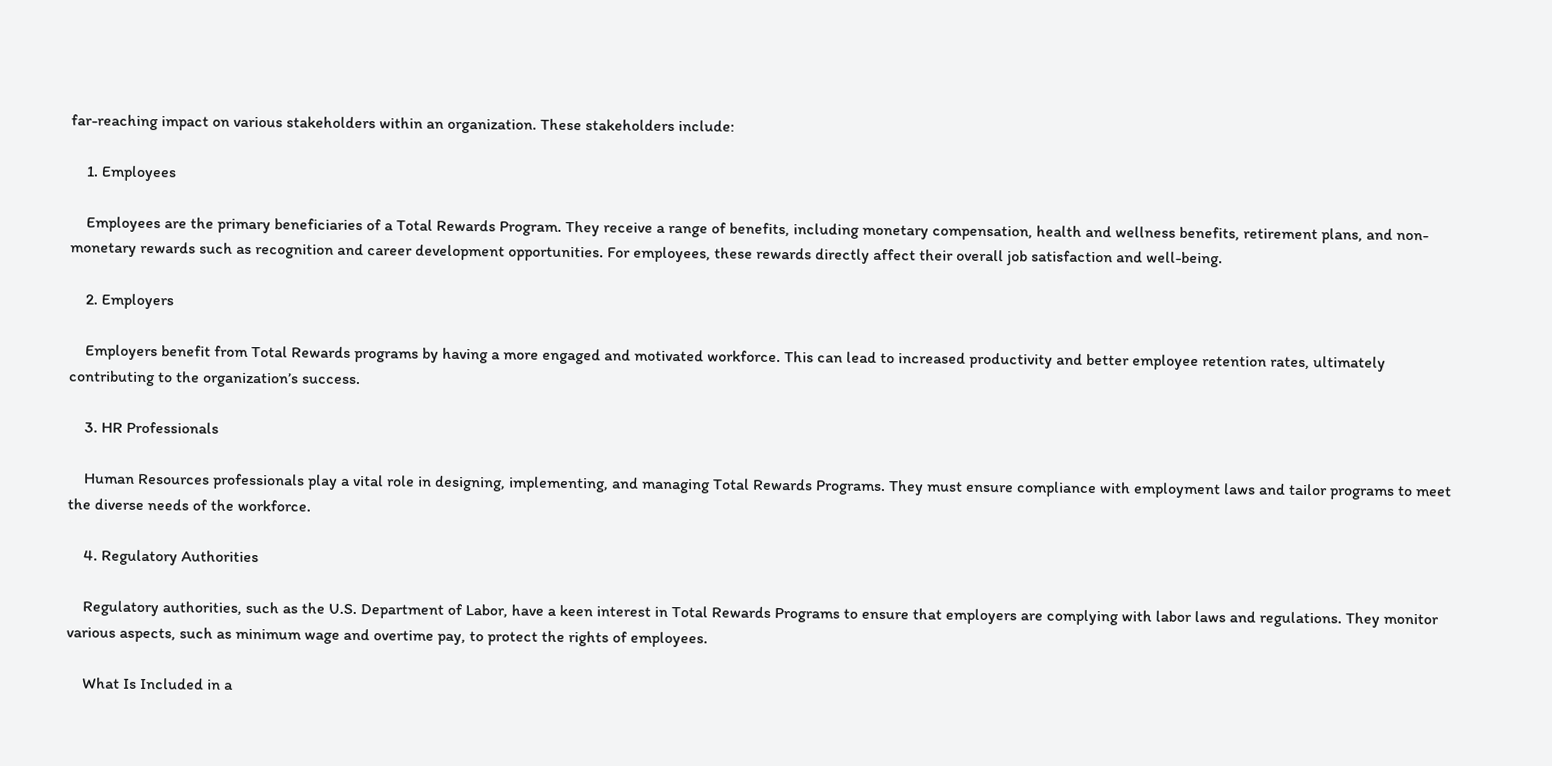far-reaching impact on various stakeholders within an organization. These stakeholders include:

    1. Employees

    Employees are the primary beneficiaries of a Total Rewards Program. They receive a range of benefits, including monetary compensation, health and wellness benefits, retirement plans, and non-monetary rewards such as recognition and career development opportunities. For employees, these rewards directly affect their overall job satisfaction and well-being.

    2. Employers

    Employers benefit from Total Rewards programs by having a more engaged and motivated workforce. This can lead to increased productivity and better employee retention rates, ultimately contributing to the organization’s success.

    3. HR Professionals

    Human Resources professionals play a vital role in designing, implementing, and managing Total Rewards Programs. They must ensure compliance with employment laws and tailor programs to meet the diverse needs of the workforce.

    4. Regulatory Authorities

    Regulatory authorities, such as the U.S. Department of Labor, have a keen interest in Total Rewards Programs to ensure that employers are complying with labor laws and regulations. They monitor various aspects, such as minimum wage and overtime pay, to protect the rights of employees.

    What Is Included in a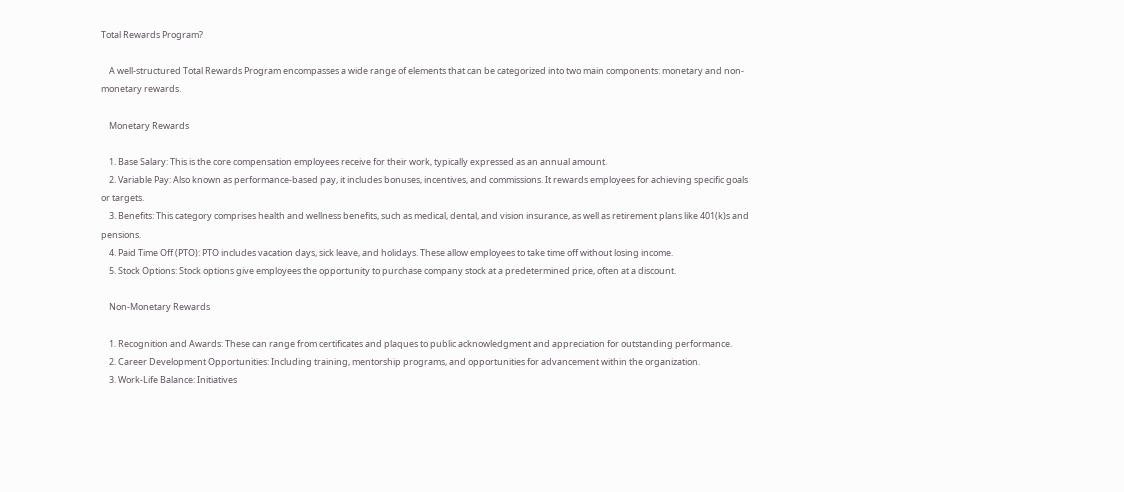Total Rewards Program?

    A well-structured Total Rewards Program encompasses a wide range of elements that can be categorized into two main components: monetary and non-monetary rewards.

    Monetary Rewards

    1. Base Salary: This is the core compensation employees receive for their work, typically expressed as an annual amount.
    2. Variable Pay: Also known as performance-based pay, it includes bonuses, incentives, and commissions. It rewards employees for achieving specific goals or targets.
    3. Benefits: This category comprises health and wellness benefits, such as medical, dental, and vision insurance, as well as retirement plans like 401(k)s and pensions.
    4. Paid Time Off (PTO): PTO includes vacation days, sick leave, and holidays. These allow employees to take time off without losing income.
    5. Stock Options: Stock options give employees the opportunity to purchase company stock at a predetermined price, often at a discount.

    Non-Monetary Rewards

    1. Recognition and Awards: These can range from certificates and plaques to public acknowledgment and appreciation for outstanding performance.
    2. Career Development Opportunities: Including training, mentorship programs, and opportunities for advancement within the organization.
    3. Work-Life Balance: Initiatives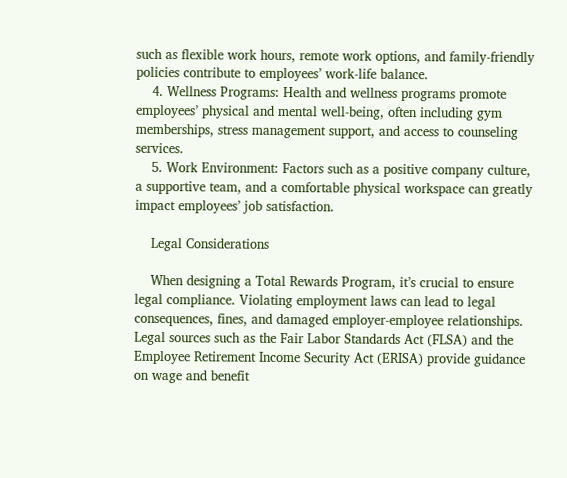such as flexible work hours, remote work options, and family-friendly policies contribute to employees’ work-life balance.
    4. Wellness Programs: Health and wellness programs promote employees’ physical and mental well-being, often including gym memberships, stress management support, and access to counseling services.
    5. Work Environment: Factors such as a positive company culture, a supportive team, and a comfortable physical workspace can greatly impact employees’ job satisfaction.

    Legal Considerations

    When designing a Total Rewards Program, it’s crucial to ensure legal compliance. Violating employment laws can lead to legal consequences, fines, and damaged employer-employee relationships. Legal sources such as the Fair Labor Standards Act (FLSA) and the Employee Retirement Income Security Act (ERISA) provide guidance on wage and benefit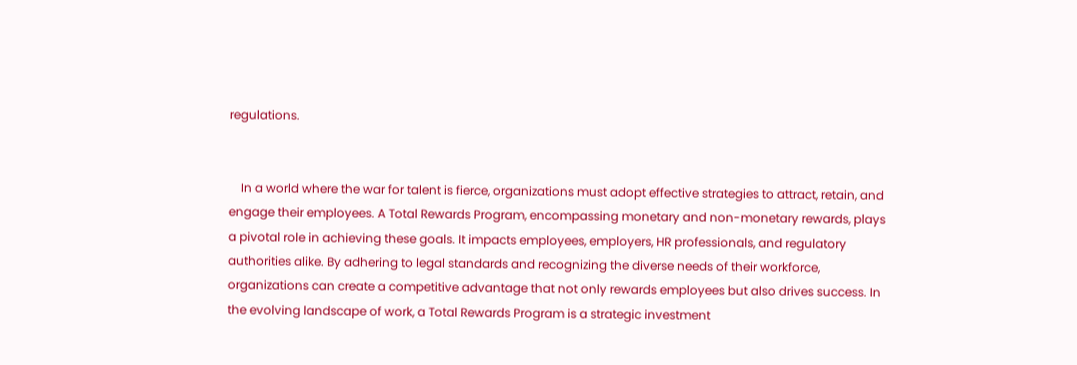regulations.


    In a world where the war for talent is fierce, organizations must adopt effective strategies to attract, retain, and engage their employees. A Total Rewards Program, encompassing monetary and non-monetary rewards, plays a pivotal role in achieving these goals. It impacts employees, employers, HR professionals, and regulatory authorities alike. By adhering to legal standards and recognizing the diverse needs of their workforce, organizations can create a competitive advantage that not only rewards employees but also drives success. In the evolving landscape of work, a Total Rewards Program is a strategic investment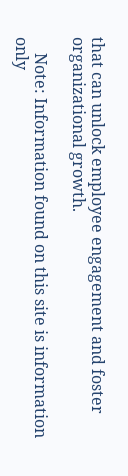that can unlock employee engagement and foster organizational growth.

    Note: Information found on this site is information only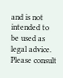and is not intended to be used as legal advice. Please consult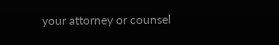your attorney or counsel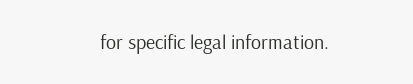for specific legal information.